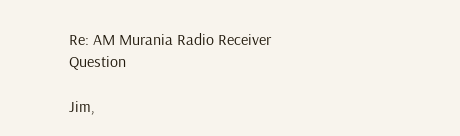Re: AM Murania Radio Receiver Question

Jim,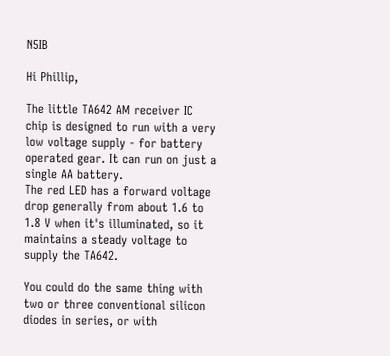N5IB

Hi Phillip,

The little TA642 AM receiver IC chip is designed to run with a very low voltage supply - for battery operated gear. It can run on just a single AA battery.
The red LED has a forward voltage drop generally from about 1.6 to 1.8 V when it's illuminated, so it maintains a steady voltage to supply the TA642.

You could do the same thing with two or three conventional silicon diodes in series, or with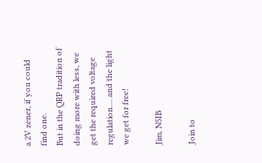a 2V zener, if you could find one.
But in the QRP tradition of doing more with less, we get the required voltage regulation.... and the light we get for free!

Jim, N5IB

Join to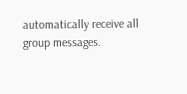automatically receive all group messages.